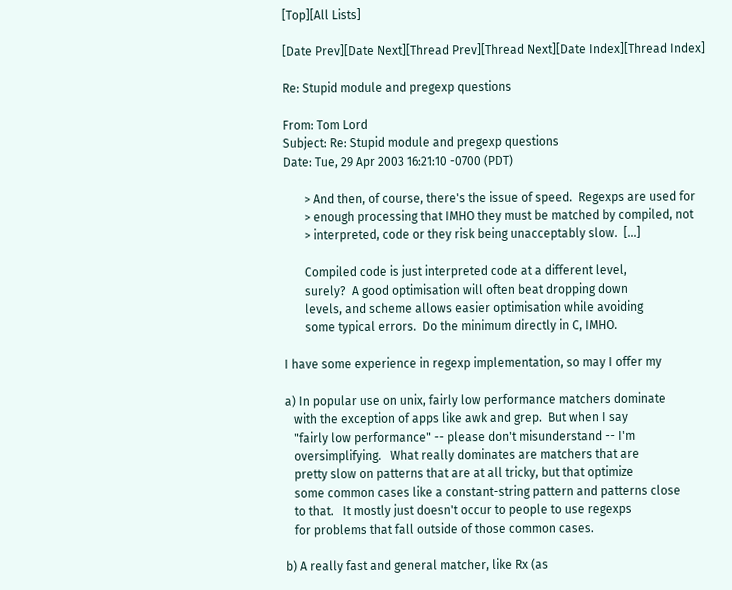[Top][All Lists]

[Date Prev][Date Next][Thread Prev][Thread Next][Date Index][Thread Index]

Re: Stupid module and pregexp questions

From: Tom Lord
Subject: Re: Stupid module and pregexp questions
Date: Tue, 29 Apr 2003 16:21:10 -0700 (PDT)

       > And then, of course, there's the issue of speed.  Regexps are used for
       > enough processing that IMHO they must be matched by compiled, not
       > interpreted, code or they risk being unacceptably slow.  [...]

       Compiled code is just interpreted code at a different level,
       surely?  A good optimisation will often beat dropping down
       levels, and scheme allows easier optimisation while avoiding
       some typical errors.  Do the minimum directly in C, IMHO.

I have some experience in regexp implementation, so may I offer my

a) In popular use on unix, fairly low performance matchers dominate
   with the exception of apps like awk and grep.  But when I say
   "fairly low performance" -- please don't misunderstand -- I'm
   oversimplifying.   What really dominates are matchers that are
   pretty slow on patterns that are at all tricky, but that optimize
   some common cases like a constant-string pattern and patterns close
   to that.   It mostly just doesn't occur to people to use regexps
   for problems that fall outside of those common cases.

b) A really fast and general matcher, like Rx (as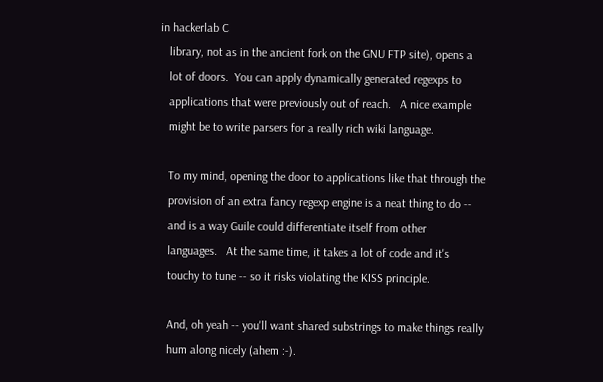in hackerlab C
   library, not as in the ancient fork on the GNU FTP site), opens a
   lot of doors.  You can apply dynamically generated regexps to
   applications that were previously out of reach.   A nice example
   might be to write parsers for a really rich wiki language.

   To my mind, opening the door to applications like that through the
   provision of an extra fancy regexp engine is a neat thing to do --
   and is a way Guile could differentiate itself from other
   languages.   At the same time, it takes a lot of code and it's
   touchy to tune -- so it risks violating the KISS principle.

   And, oh yeah -- you'll want shared substrings to make things really
   hum along nicely (ahem :-).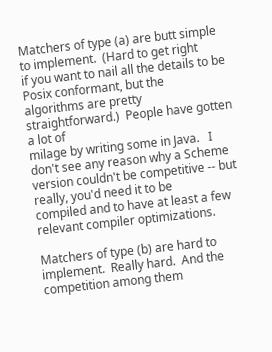Matchers of type (a) are butt simple to implement.  (Hard to get right
if you want to nail all the details to be Posix conformant, but the
algorithms are pretty straightforward.)  People have gotten a lot of
milage by writing some in Java.   I don't see any reason why a Scheme
version couldn't be competitive -- but really, you'd need it to be
compiled and to have at least a few relevant compiler optimizations.

Matchers of type (b) are hard to implement.  Really hard.  And the
competition among them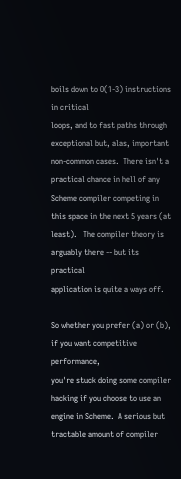boils down to O(1-3) instructions in critical
loops, and to fast paths through exceptional but, alas, important
non-common cases.  There isn't a practical chance in hell of any
Scheme compiler competing in this space in the next 5 years (at
least).   The compiler theory is arguably there -- but its practical
application is quite a ways off.

So whether you prefer (a) or (b), if you want competitive performance,
you're stuck doing some compiler hacking if you choose to use an
engine in Scheme.  A serious but tractable amount of compiler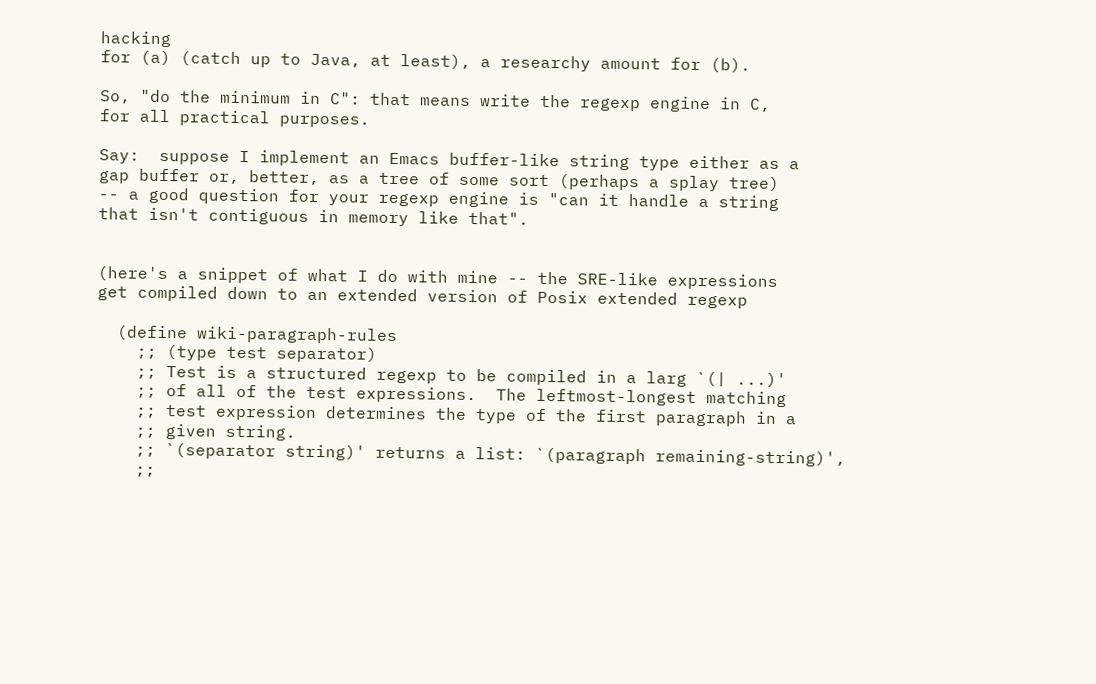hacking
for (a) (catch up to Java, at least), a researchy amount for (b).

So, "do the minimum in C": that means write the regexp engine in C,
for all practical purposes.

Say:  suppose I implement an Emacs buffer-like string type either as a
gap buffer or, better, as a tree of some sort (perhaps a splay tree)
-- a good question for your regexp engine is "can it handle a string
that isn't contiguous in memory like that".


(here's a snippet of what I do with mine -- the SRE-like expressions
get compiled down to an extended version of Posix extended regexp

  (define wiki-paragraph-rules
    ;; (type test separator)
    ;; Test is a structured regexp to be compiled in a larg `(| ...)'
    ;; of all of the test expressions.  The leftmost-longest matching
    ;; test expression determines the type of the first paragraph in a
    ;; given string.
    ;; `(separator string)' returns a list: `(paragraph remaining-string)',
    ;;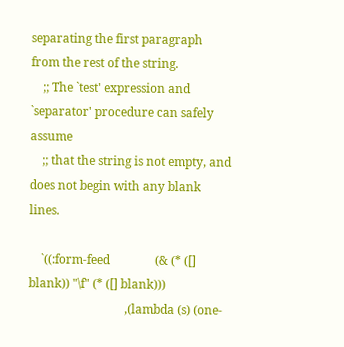separating the first paragraph from the rest of the string.
    ;; The `test' expression and `separator' procedure can safely assume
    ;; that the string is not empty, and does not begin with any blank lines.

    `((:form-feed               (& (* ([] blank)) "\f" (* ([] blank)))
                                ,(lambda (s) (one-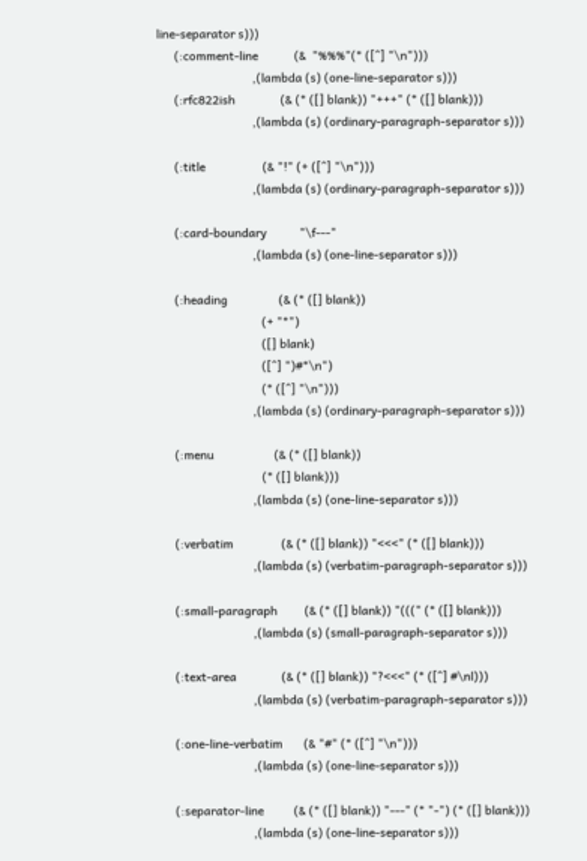line-separator s)))
      (:comment-line            (&  "%%%"(* ([^] "\n")))
                                ,(lambda (s) (one-line-separator s)))
      (:rfc822ish               (& (* ([] blank)) "+++" (* ([] blank)))
                                ,(lambda (s) (ordinary-paragraph-separator s)))

      (:title                   (& "!" (+ ([^] "\n")))
                                ,(lambda (s) (ordinary-paragraph-separator s)))

      (:card-boundary           "\f---"
                                ,(lambda (s) (one-line-separator s)))

      (:heading                 (& (* ([] blank))
                                   (+ "*")
                                   ([] blank)
                                   ([^] ")#*\n")
                                   (* ([^] "\n")))
                                ,(lambda (s) (ordinary-paragraph-separator s)))

      (:menu                    (& (* ([] blank))
                                   (* ([] blank)))
                                ,(lambda (s) (one-line-separator s)))

      (:verbatim                (& (* ([] blank)) "<<<" (* ([] blank)))
                                ,(lambda (s) (verbatim-paragraph-separator s)))

      (:small-paragraph         (& (* ([] blank)) "(((" (* ([] blank)))
                                ,(lambda (s) (small-paragraph-separator s)))

      (:text-area               (& (* ([] blank)) "?<<<" (* ([^] #\nl)))
                                ,(lambda (s) (verbatim-paragraph-separator s)))

      (:one-line-verbatim       (& "#" (* ([^] "\n")))
                                ,(lambda (s) (one-line-separator s)))

      (:separator-line          (& (* ([] blank)) "---" (* "-") (* ([] blank)))
                                ,(lambda (s) (one-line-separator s)))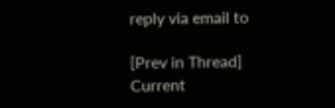reply via email to

[Prev in Thread] Current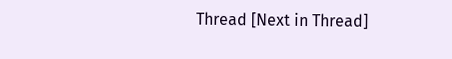Thread [Next in Thread]